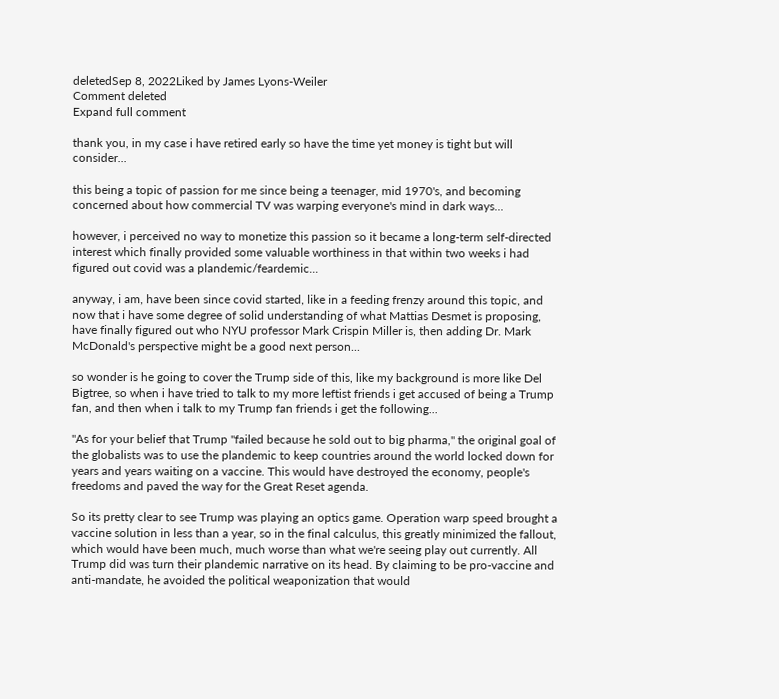deletedSep 8, 2022Liked by James Lyons-Weiler
Comment deleted
Expand full comment

thank you, in my case i have retired early so have the time yet money is tight but will consider...

this being a topic of passion for me since being a teenager, mid 1970's, and becoming concerned about how commercial TV was warping everyone's mind in dark ways...

however, i perceived no way to monetize this passion so it became a long-term self-directed interest which finally provided some valuable worthiness in that within two weeks i had figured out covid was a plandemic/feardemic...

anyway, i am, have been since covid started, like in a feeding frenzy around this topic, and now that i have some degree of solid understanding of what Mattias Desmet is proposing, have finally figured out who NYU professor Mark Crispin Miller is, then adding Dr. Mark McDonald's perspective might be a good next person...

so wonder is he going to cover the Trump side of this, like my background is more like Del Bigtree, so when i have tried to talk to my more leftist friends i get accused of being a Trump fan, and then when i talk to my Trump fan friends i get the following...

"As for your belief that Trump "failed because he sold out to big pharma," the original goal of the globalists was to use the plandemic to keep countries around the world locked down for years and years waiting on a vaccine. This would have destroyed the economy, people's freedoms and paved the way for the Great Reset agenda.

So its pretty clear to see Trump was playing an optics game. Operation warp speed brought a vaccine solution in less than a year, so in the final calculus, this greatly minimized the fallout, which would have been much, much worse than what we're seeing play out currently. All Trump did was turn their plandemic narrative on its head. By claiming to be pro-vaccine and anti-mandate, he avoided the political weaponization that would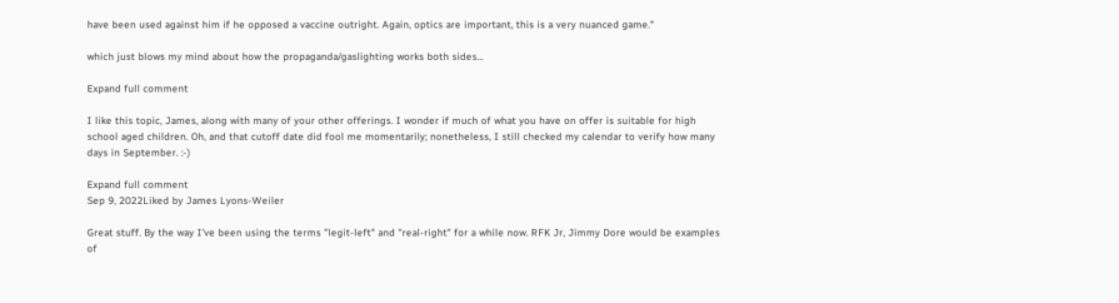have been used against him if he opposed a vaccine outright. Again, optics are important, this is a very nuanced game."

which just blows my mind about how the propaganda/gaslighting works both sides...

Expand full comment

I like this topic, James, along with many of your other offerings. I wonder if much of what you have on offer is suitable for high school aged children. Oh, and that cutoff date did fool me momentarily; nonetheless, I still checked my calendar to verify how many days in September. :-)

Expand full comment
Sep 9, 2022Liked by James Lyons-Weiler

Great stuff. By the way I've been using the terms "legit-left" and "real-right" for a while now. RFK Jr, Jimmy Dore would be examples of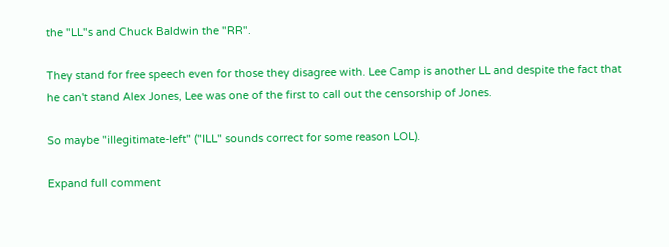the "LL"s and Chuck Baldwin the "RR".

They stand for free speech even for those they disagree with. Lee Camp is another LL and despite the fact that he can't stand Alex Jones, Lee was one of the first to call out the censorship of Jones.

So maybe "illegitimate-left" ("ILL" sounds correct for some reason LOL).

Expand full comment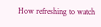How refreshing to watch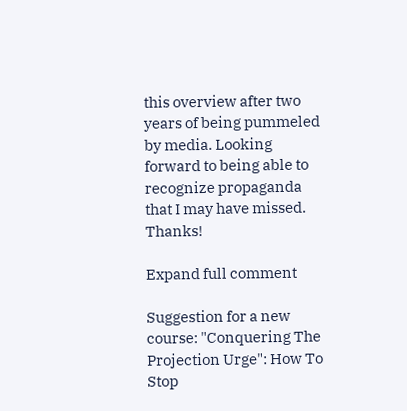this overview after two years of being pummeled by media. Looking forward to being able to recognize propaganda that I may have missed. Thanks!

Expand full comment

Suggestion for a new course: "Conquering The Projection Urge": How To Stop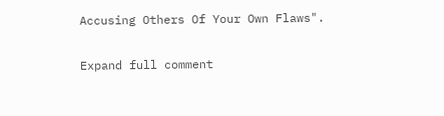Accusing Others Of Your Own Flaws".

Expand full comment